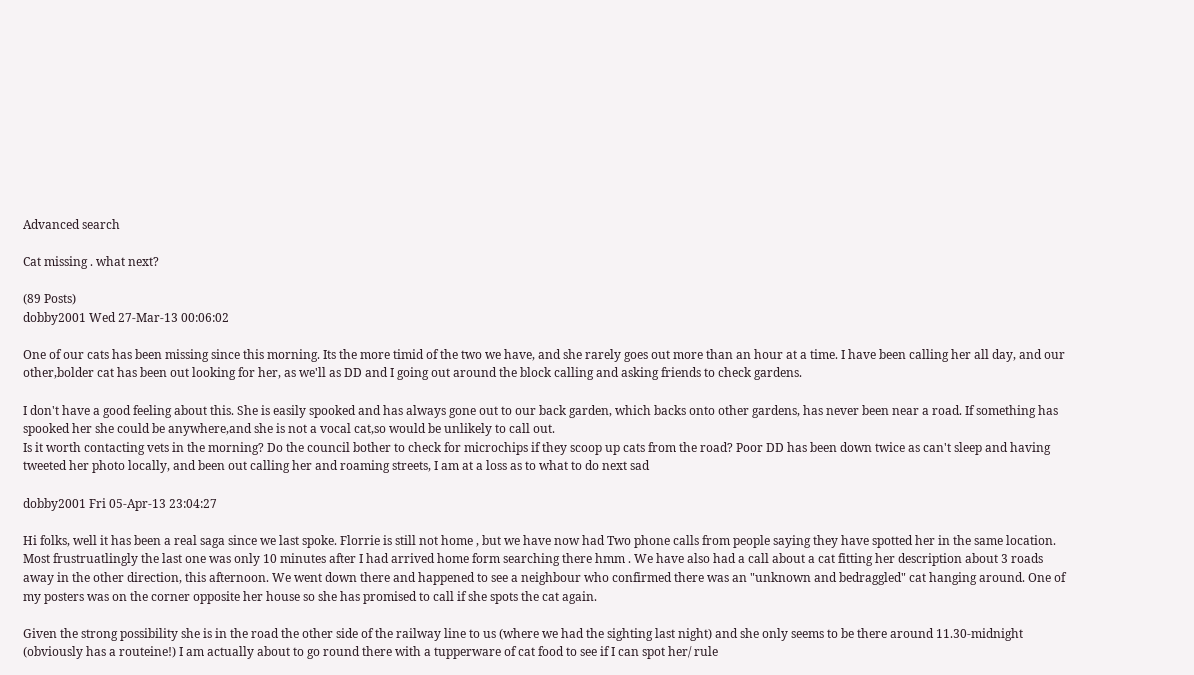Advanced search

Cat missing . what next?

(89 Posts)
dobby2001 Wed 27-Mar-13 00:06:02

One of our cats has been missing since this morning. Its the more timid of the two we have, and she rarely goes out more than an hour at a time. I have been calling her all day, and our other,bolder cat has been out looking for her, as we'll as DD and I going out around the block calling and asking friends to check gardens.

I don't have a good feeling about this. She is easily spooked and has always gone out to our back garden, which backs onto other gardens, has never been near a road. If something has spooked her she could be anywhere,and she is not a vocal cat,so would be unlikely to call out.
Is it worth contacting vets in the morning? Do the council bother to check for microchips if they scoop up cats from the road? Poor DD has been down twice as can't sleep and having tweeted her photo locally, and been out calling her and roaming streets, I am at a loss as to what to do next sad

dobby2001 Fri 05-Apr-13 23:04:27

Hi folks, well it has been a real saga since we last spoke. Florrie is still not home , but we have now had Two phone calls from people saying they have spotted her in the same location. Most frustruatlingly the last one was only 10 minutes after I had arrived home form searching there hmm . We have also had a call about a cat fitting her description about 3 roads away in the other direction, this afternoon. We went down there and happened to see a neighbour who confirmed there was an "unknown and bedraggled" cat hanging around. One of my posters was on the corner opposite her house so she has promised to call if she spots the cat again.

Given the strong possibility she is in the road the other side of the railway line to us (where we had the sighting last night) and she only seems to be there around 11.30-midnight (obviously has a routeine!) I am actually about to go round there with a tupperware of cat food to see if I can spot her/ rule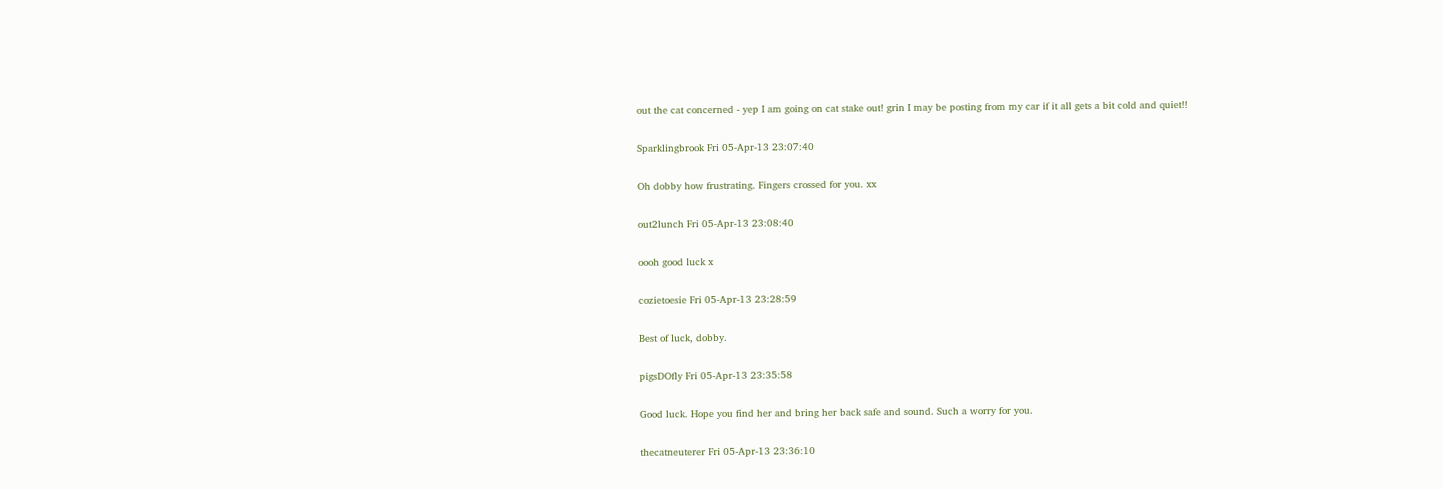out the cat concerned - yep I am going on cat stake out! grin I may be posting from my car if it all gets a bit cold and quiet!!

Sparklingbrook Fri 05-Apr-13 23:07:40

Oh dobby how frustrating. Fingers crossed for you. xx

out2lunch Fri 05-Apr-13 23:08:40

oooh good luck x

cozietoesie Fri 05-Apr-13 23:28:59

Best of luck, dobby.

pigsDOfly Fri 05-Apr-13 23:35:58

Good luck. Hope you find her and bring her back safe and sound. Such a worry for you.

thecatneuterer Fri 05-Apr-13 23:36:10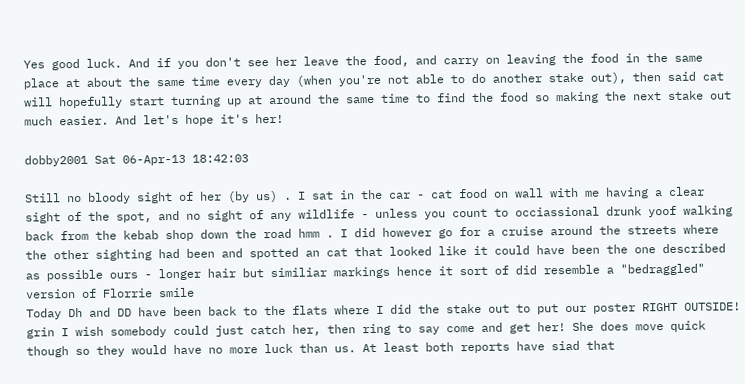Yes good luck. And if you don't see her leave the food, and carry on leaving the food in the same place at about the same time every day (when you're not able to do another stake out), then said cat will hopefully start turning up at around the same time to find the food so making the next stake out much easier. And let's hope it's her!

dobby2001 Sat 06-Apr-13 18:42:03

Still no bloody sight of her (by us) . I sat in the car - cat food on wall with me having a clear sight of the spot, and no sight of any wildlife - unless you count to occiassional drunk yoof walking back from the kebab shop down the road hmm . I did however go for a cruise around the streets where the other sighting had been and spotted an cat that looked like it could have been the one described as possible ours - longer hair but similiar markings hence it sort of did resemble a "bedraggled" version of Florrie smile
Today Dh and DD have been back to the flats where I did the stake out to put our poster RIGHT OUTSIDE! grin I wish somebody could just catch her, then ring to say come and get her! She does move quick though so they would have no more luck than us. At least both reports have siad that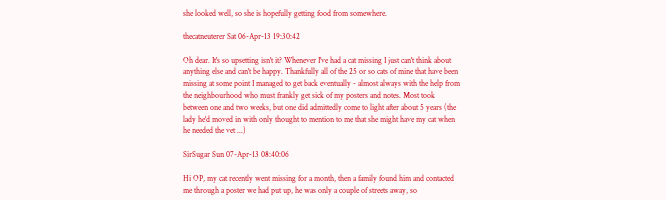she looked well, so she is hopefully getting food from somewhere.

thecatneuterer Sat 06-Apr-13 19:30:42

Oh dear. It's so upsetting isn't it? Whenever I've had a cat missing I just can't think about anything else and can't be happy. Thankfully all of the 25 or so cats of mine that have been missing at some point I managed to get back eventually - almost always with the help from the neighbourhood who must frankly get sick of my posters and notes. Most took between one and two weeks, but one did admittedly come to light after about 5 years (the lady he'd moved in with only thought to mention to me that she might have my cat when he needed the vet ...)

SirSugar Sun 07-Apr-13 08:40:06

Hi OP, my cat recently went missing for a month, then a family found him and contacted me through a poster we had put up, he was only a couple of streets away, so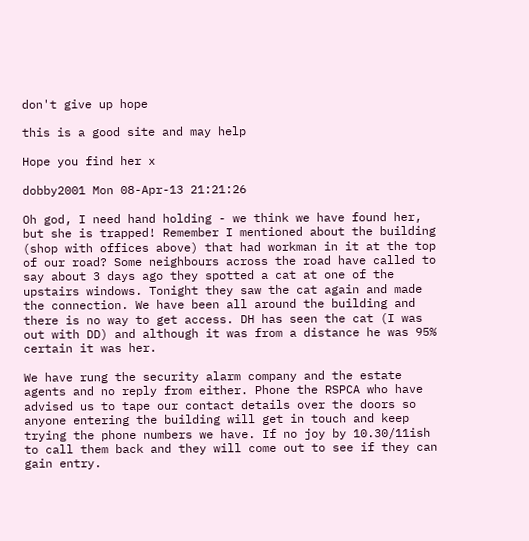don't give up hope

this is a good site and may help

Hope you find her x

dobby2001 Mon 08-Apr-13 21:21:26

Oh god, I need hand holding - we think we have found her, but she is trapped! Remember I mentioned about the building (shop with offices above) that had workman in it at the top of our road? Some neighbours across the road have called to say about 3 days ago they spotted a cat at one of the upstairs windows. Tonight they saw the cat again and made the connection. We have been all around the building and there is no way to get access. DH has seen the cat (I was out with DD) and although it was from a distance he was 95% certain it was her.

We have rung the security alarm company and the estate agents and no reply from either. Phone the RSPCA who have advised us to tape our contact details over the doors so anyone entering the building will get in touch and keep trying the phone numbers we have. If no joy by 10.30/11ish to call them back and they will come out to see if they can gain entry.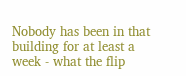Nobody has been in that building for at least a week - what the flip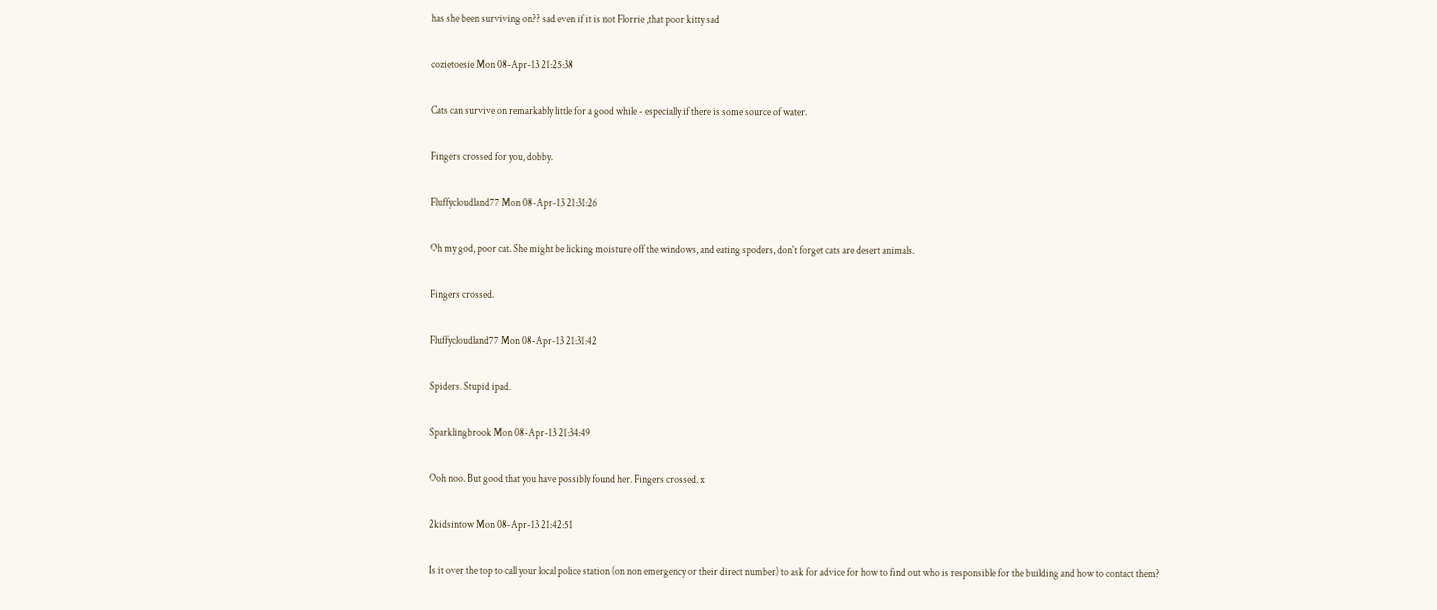has she been surviving on?? sad even if it is not Florrie ,that poor kitty sad

cozietoesie Mon 08-Apr-13 21:25:38

Cats can survive on remarkably little for a good while - especially if there is some source of water.

Fingers crossed for you, dobby.

Fluffycloudland77 Mon 08-Apr-13 21:31:26

Oh my god, poor cat. She might be licking moisture off the windows, and eating spoders, don't forget cats are desert animals.

Fingers crossed.

Fluffycloudland77 Mon 08-Apr-13 21:31:42

Spiders. Stupid ipad.

Sparklingbrook Mon 08-Apr-13 21:34:49

Ooh noo. But good that you have possibly found her. Fingers crossed. x

2kidsintow Mon 08-Apr-13 21:42:51

Is it over the top to call your local police station (on non emergency or their direct number) to ask for advice for how to find out who is responsible for the building and how to contact them?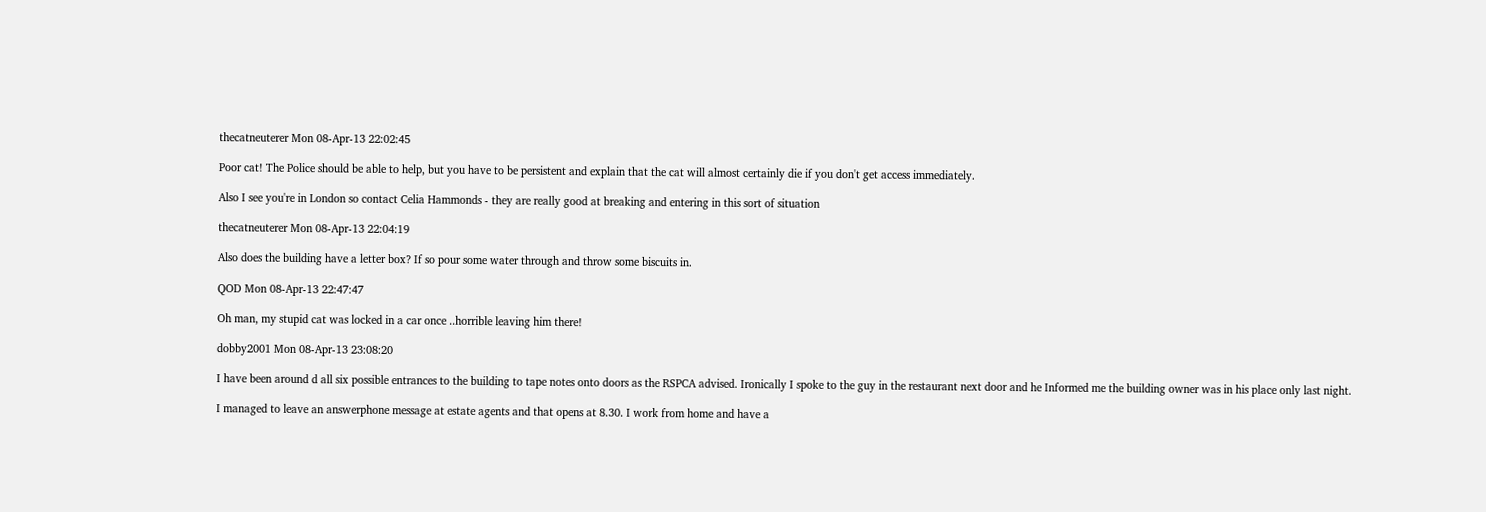thecatneuterer Mon 08-Apr-13 22:02:45

Poor cat! The Police should be able to help, but you have to be persistent and explain that the cat will almost certainly die if you don't get access immediately.

Also I see you're in London so contact Celia Hammonds - they are really good at breaking and entering in this sort of situation

thecatneuterer Mon 08-Apr-13 22:04:19

Also does the building have a letter box? If so pour some water through and throw some biscuits in.

QOD Mon 08-Apr-13 22:47:47

Oh man, my stupid cat was locked in a car once ..horrible leaving him there!

dobby2001 Mon 08-Apr-13 23:08:20

I have been around d all six possible entrances to the building to tape notes onto doors as the RSPCA advised. Ironically I spoke to the guy in the restaurant next door and he Informed me the building owner was in his place only last night.

I managed to leave an answerphone message at estate agents and that opens at 8.30. I work from home and have a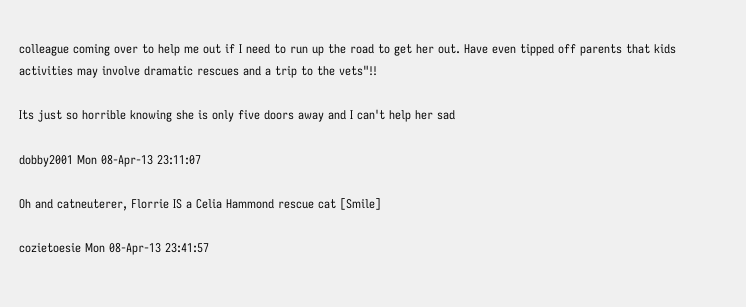colleague coming over to help me out if I need to run up the road to get her out. Have even tipped off parents that kids activities may involve dramatic rescues and a trip to the vets"!!

Its just so horrible knowing she is only five doors away and I can't help her sad

dobby2001 Mon 08-Apr-13 23:11:07

Oh and catneuterer, Florrie IS a Celia Hammond rescue cat [Smile]

cozietoesie Mon 08-Apr-13 23:41:57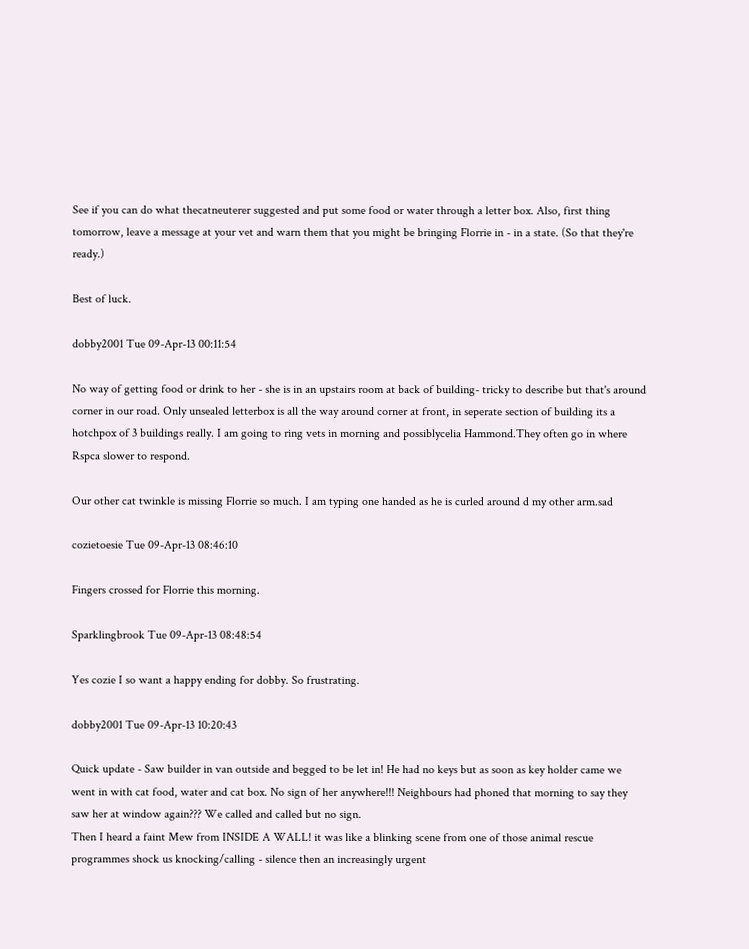See if you can do what thecatneuterer suggested and put some food or water through a letter box. Also, first thing tomorrow, leave a message at your vet and warn them that you might be bringing Florrie in - in a state. (So that they're ready.)

Best of luck.

dobby2001 Tue 09-Apr-13 00:11:54

No way of getting food or drink to her - she is in an upstairs room at back of building- tricky to describe but that's around corner in our road. Only unsealed letterbox is all the way around corner at front, in seperate section of building its a hotchpox of 3 buildings really. I am going to ring vets in morning and possiblycelia Hammond.They often go in where Rspca slower to respond.

Our other cat twinkle is missing Florrie so much. I am typing one handed as he is curled around d my other arm.sad

cozietoesie Tue 09-Apr-13 08:46:10

Fingers crossed for Florrie this morning.

Sparklingbrook Tue 09-Apr-13 08:48:54

Yes cozie I so want a happy ending for dobby. So frustrating.

dobby2001 Tue 09-Apr-13 10:20:43

Quick update - Saw builder in van outside and begged to be let in! He had no keys but as soon as key holder came we went in with cat food, water and cat box. No sign of her anywhere!!! Neighbours had phoned that morning to say they saw her at window again??? We called and called but no sign.
Then I heard a faint Mew from INSIDE A WALL! it was like a blinking scene from one of those animal rescue programmes shock us knocking/calling - silence then an increasingly urgent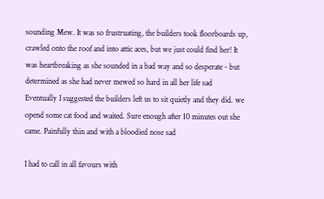sounding Mew. It was so frustruating, the builders took floorboards up, crawled onto the roof and into attic aces, but we just could find her! It was heartbreaking as she sounded in a bad way and so desperate - but determined as she had never mewed so hard in all her life sad
Eventually I suggested the builders left us to sit quietly and they did. we opend some cat food and waited. Sure enough after 10 minutes out she came. Painfully thin and with a bloodied nose sad

I had to call in all favours with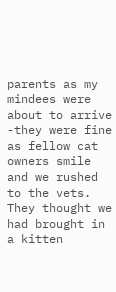parents as my mindees were about to arrive -they were fine as fellow cat owners smile and we rushed to the vets. They thought we had brought in a kitten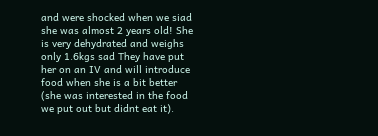and were shocked when we siad she was almost 2 years old! She is very dehydrated and weighs only 1.6kgs sad They have put her on an IV and will introduce food when she is a bit better (she was interested in the food we put out but didnt eat it).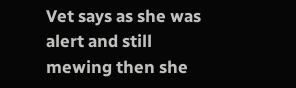Vet says as she was alert and still mewing then she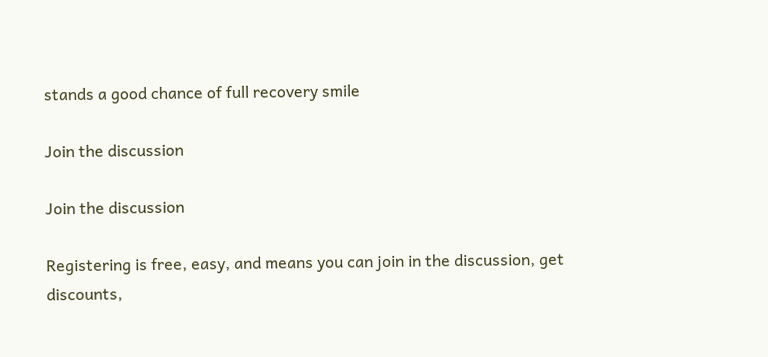stands a good chance of full recovery smile

Join the discussion

Join the discussion

Registering is free, easy, and means you can join in the discussion, get discounts,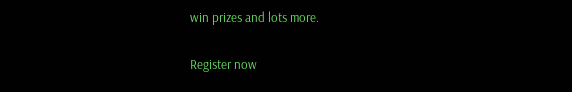win prizes and lots more.

Register now